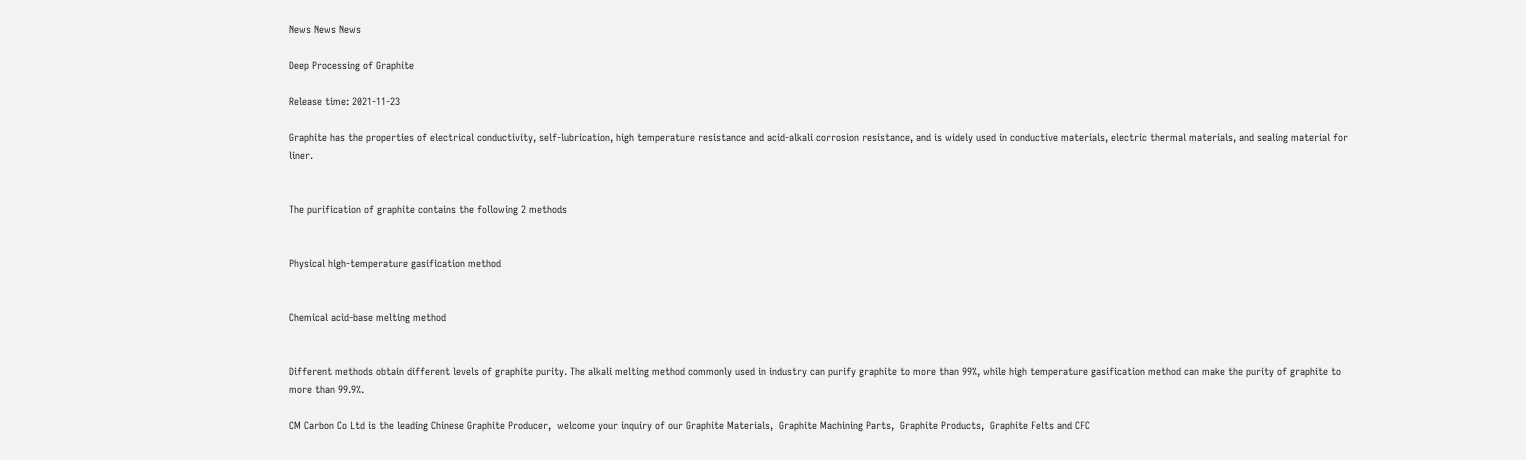News News News

Deep Processing of Graphite

Release time: 2021-11-23

Graphite has the properties of electrical conductivity, self-lubrication, high temperature resistance and acid-alkali corrosion resistance, and is widely used in conductive materials, electric thermal materials, and sealing material for liner.


The purification of graphite contains the following 2 methods


Physical high-temperature gasification method


Chemical acid-base melting method


Different methods obtain different levels of graphite purity. The alkali melting method commonly used in industry can purify graphite to more than 99%, while high temperature gasification method can make the purity of graphite to more than 99.9%.

CM Carbon Co Ltd is the leading Chinese Graphite Producer,  welcome your inquiry of our Graphite Materials,  Graphite Machining Parts,  Graphite Products,  Graphite Felts and CFC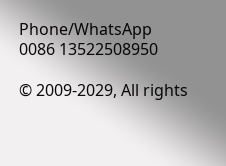Phone/WhatsApp    0086 13522508950

© 2009-2029, All rights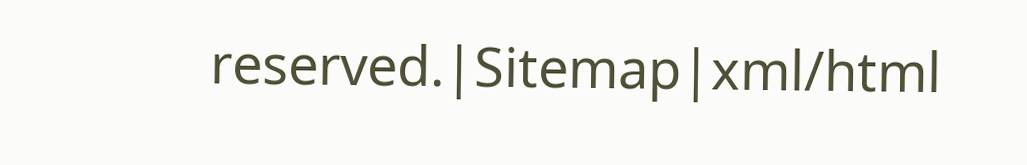reserved.|Sitemap|xml/html